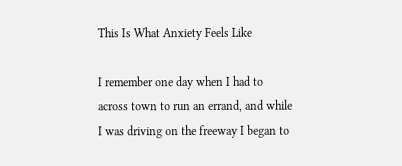This Is What Anxiety Feels Like

I remember one day when I had to across town to run an errand, and while I was driving on the freeway I began to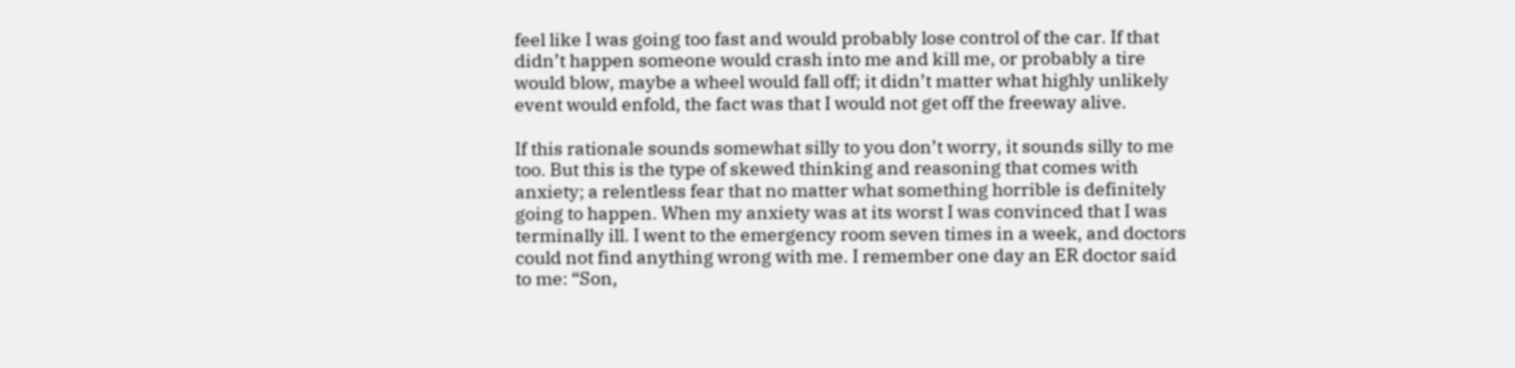feel like I was going too fast and would probably lose control of the car. If that didn’t happen someone would crash into me and kill me, or probably a tire would blow, maybe a wheel would fall off; it didn’t matter what highly unlikely event would enfold, the fact was that I would not get off the freeway alive.

If this rationale sounds somewhat silly to you don’t worry, it sounds silly to me too. But this is the type of skewed thinking and reasoning that comes with anxiety; a relentless fear that no matter what something horrible is definitely going to happen. When my anxiety was at its worst I was convinced that I was terminally ill. I went to the emergency room seven times in a week, and doctors could not find anything wrong with me. I remember one day an ER doctor said to me: “Son,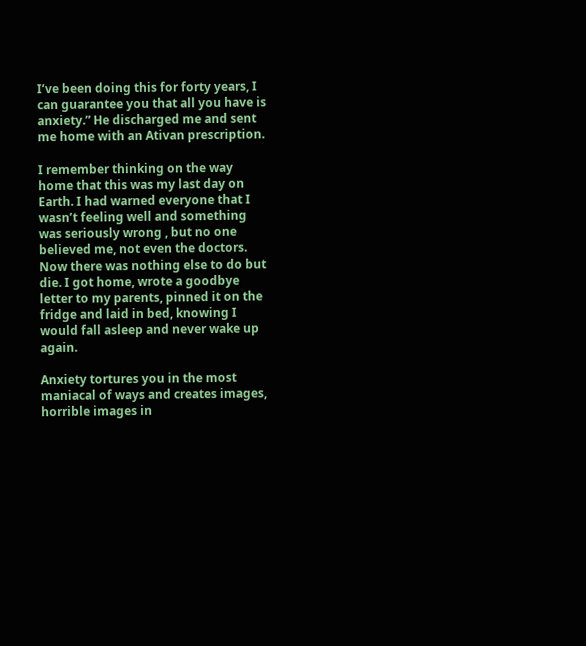I’ve been doing this for forty years, I can guarantee you that all you have is anxiety.” He discharged me and sent me home with an Ativan prescription.

I remember thinking on the way home that this was my last day on Earth. I had warned everyone that I wasn’t feeling well and something was seriously wrong , but no one believed me, not even the doctors. Now there was nothing else to do but die. I got home, wrote a goodbye letter to my parents, pinned it on the fridge and laid in bed, knowing I would fall asleep and never wake up again.

Anxiety tortures you in the most maniacal of ways and creates images, horrible images in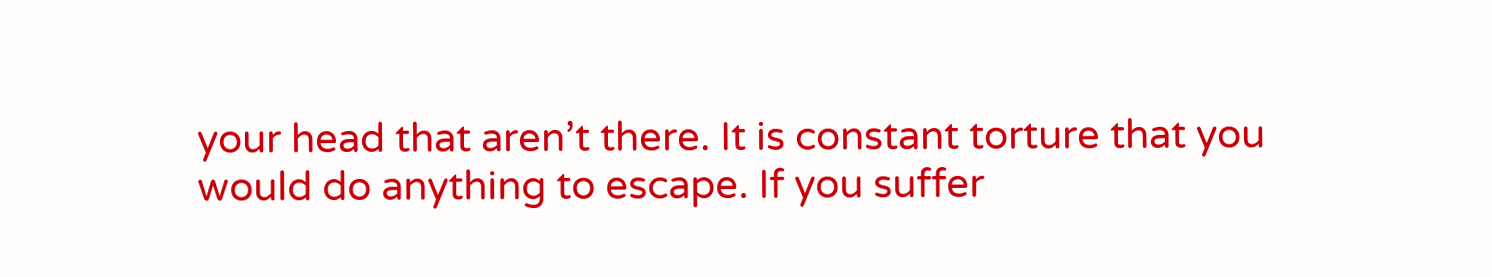your head that aren’t there. It is constant torture that you would do anything to escape. If you suffer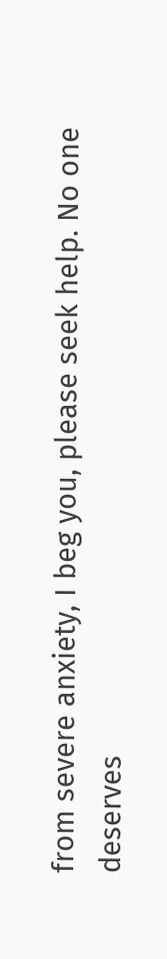from severe anxiety, I beg you, please seek help. No one deserves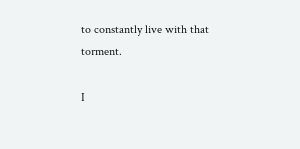to constantly live with that torment.

I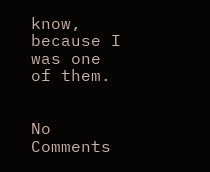know, because I was one of them.


No Comments